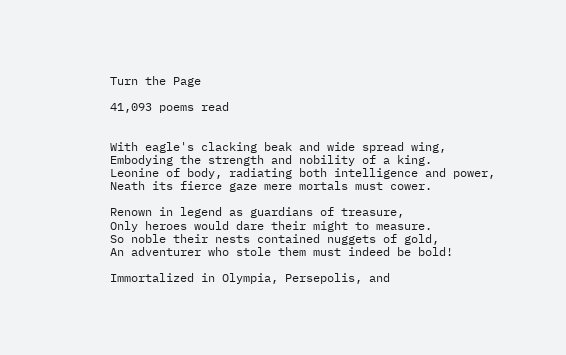Turn the Page

41,093 poems read


With eagle's clacking beak and wide spread wing,
Embodying the strength and nobility of a king.
Leonine of body, radiating both intelligence and power,
Neath its fierce gaze mere mortals must cower.

Renown in legend as guardians of treasure,
Only heroes would dare their might to measure.
So noble their nests contained nuggets of gold,
An adventurer who stole them must indeed be bold!

Immortalized in Olympia, Persepolis, and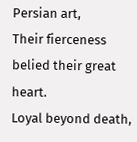Persian art,
Their fierceness belied their great heart.
Loyal beyond death,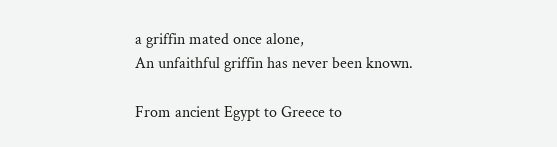a griffin mated once alone,
An unfaithful griffin has never been known.

From ancient Egypt to Greece to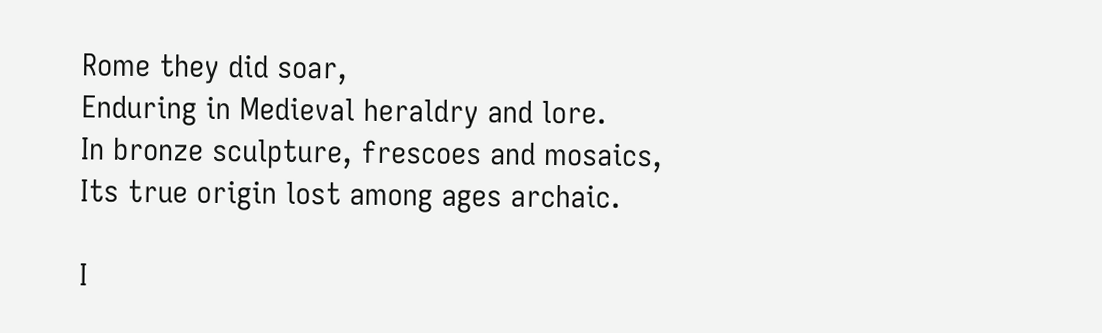Rome they did soar,
Enduring in Medieval heraldry and lore.
In bronze sculpture, frescoes and mosaics,
Its true origin lost among ages archaic.

I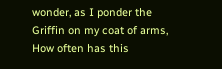wonder, as I ponder the Griffin on my coat of arms,
How often has this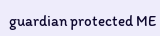guardian protected ME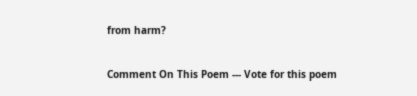from harm?

Comment On This Poem --- Vote for this poem